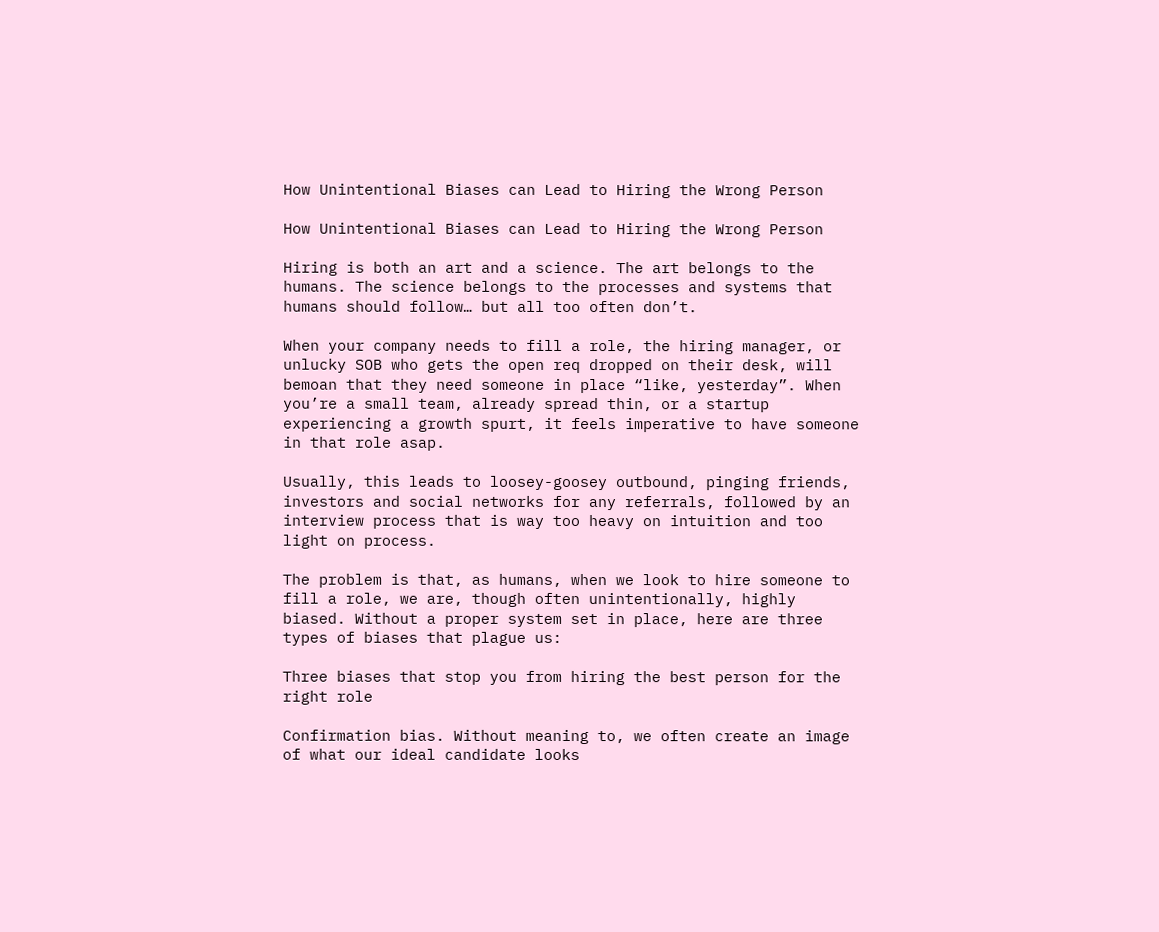How Unintentional Biases can Lead to Hiring the Wrong Person

How Unintentional Biases can Lead to Hiring the Wrong Person

Hiring is both an art and a science. The art belongs to the humans. The science belongs to the processes and systems that humans should follow… but all too often don’t.

When your company needs to fill a role, the hiring manager, or unlucky SOB who gets the open req dropped on their desk, will bemoan that they need someone in place “like, yesterday”. When you’re a small team, already spread thin, or a startup experiencing a growth spurt, it feels imperative to have someone in that role asap.

Usually, this leads to loosey-goosey outbound, pinging friends, investors and social networks for any referrals, followed by an interview process that is way too heavy on intuition and too light on process.

The problem is that, as humans, when we look to hire someone to fill a role, we are, though often unintentionally, highly biased. Without a proper system set in place, here are three types of biases that plague us:

Three biases that stop you from hiring the best person for the right role

Confirmation bias. Without meaning to, we often create an image of what our ideal candidate looks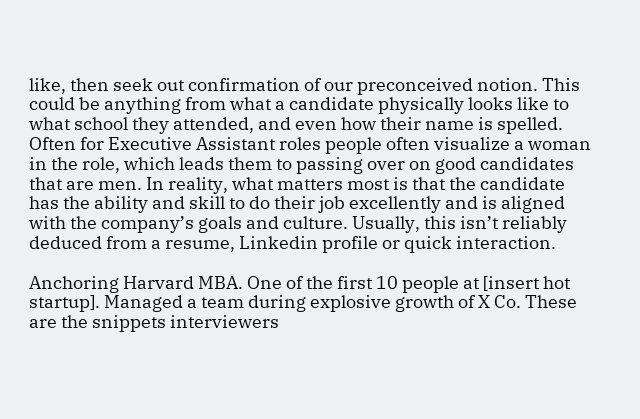like, then seek out confirmation of our preconceived notion. This could be anything from what a candidate physically looks like to what school they attended, and even how their name is spelled. Often for Executive Assistant roles people often visualize a woman in the role, which leads them to passing over on good candidates that are men. In reality, what matters most is that the candidate has the ability and skill to do their job excellently and is aligned with the company’s goals and culture. Usually, this isn’t reliably deduced from a resume, Linkedin profile or quick interaction.

Anchoring Harvard MBA. One of the first 10 people at [insert hot startup]. Managed a team during explosive growth of X Co. These are the snippets interviewers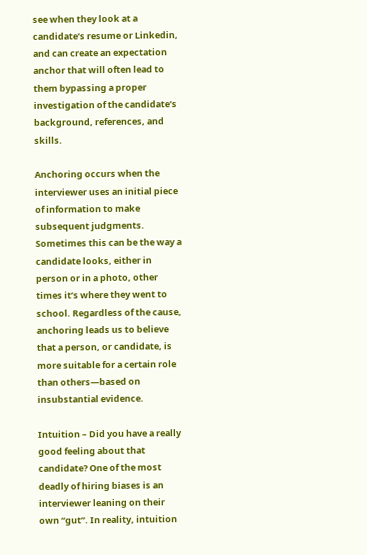see when they look at a candidate’s resume or Linkedin, and can create an expectation anchor that will often lead to them bypassing a proper investigation of the candidate’s background, references, and skills.

Anchoring occurs when the interviewer uses an initial piece of information to make subsequent judgments. Sometimes this can be the way a candidate looks, either in person or in a photo, other times it’s where they went to school. Regardless of the cause, anchoring leads us to believe that a person, or candidate, is more suitable for a certain role than others—based on insubstantial evidence.

Intuition – Did you have a really good feeling about that candidate? One of the most deadly of hiring biases is an interviewer leaning on their own “gut”. In reality, intuition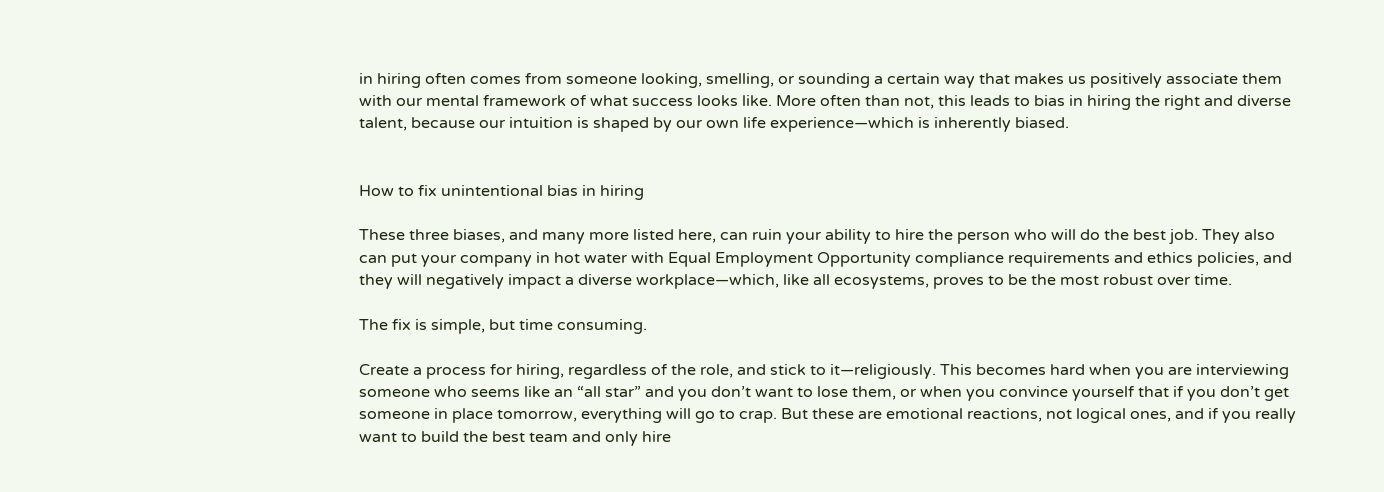in hiring often comes from someone looking, smelling, or sounding a certain way that makes us positively associate them with our mental framework of what success looks like. More often than not, this leads to bias in hiring the right and diverse talent, because our intuition is shaped by our own life experience—which is inherently biased.


How to fix unintentional bias in hiring

These three biases, and many more listed here, can ruin your ability to hire the person who will do the best job. They also can put your company in hot water with Equal Employment Opportunity compliance requirements and ethics policies, and they will negatively impact a diverse workplace—which, like all ecosystems, proves to be the most robust over time.

The fix is simple, but time consuming.

Create a process for hiring, regardless of the role, and stick to it—religiously. This becomes hard when you are interviewing someone who seems like an “all star” and you don’t want to lose them, or when you convince yourself that if you don’t get someone in place tomorrow, everything will go to crap. But these are emotional reactions, not logical ones, and if you really want to build the best team and only hire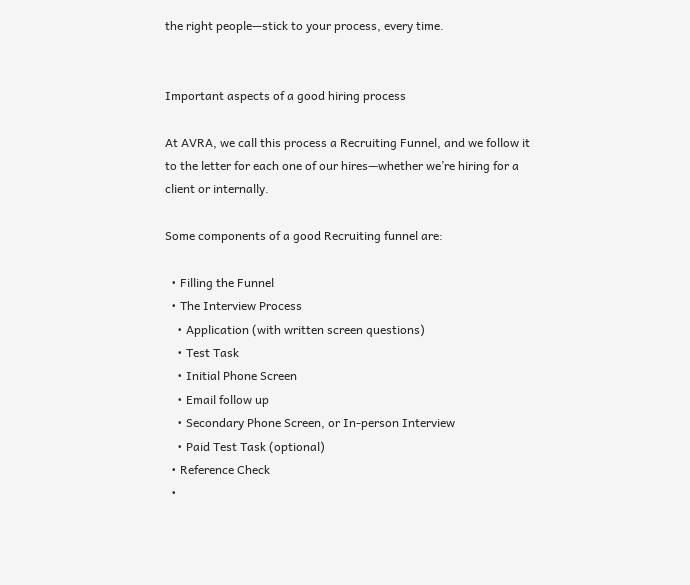the right people—stick to your process, every time.


Important aspects of a good hiring process

At AVRA, we call this process a Recruiting Funnel, and we follow it to the letter for each one of our hires—whether we’re hiring for a client or internally.

Some components of a good Recruiting funnel are:

  • Filling the Funnel
  • The Interview Process
    • Application (with written screen questions)
    • Test Task
    • Initial Phone Screen
    • Email follow up
    • Secondary Phone Screen, or In-person Interview
    • Paid Test Task (optional)
  • Reference Check
  •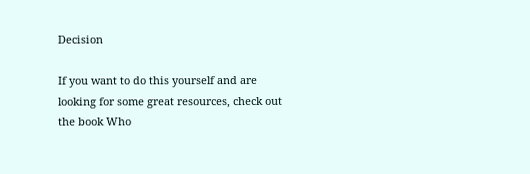Decision

If you want to do this yourself and are looking for some great resources, check out the book Who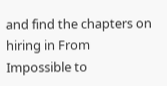and find the chapters on hiring in From Impossible to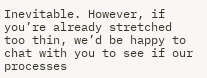Inevitable. However, if you’re already stretched too thin, we’d be happy to chat with you to see if our processes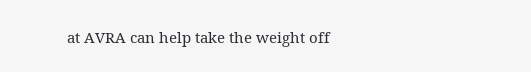at AVRA can help take the weight off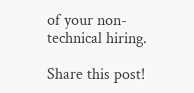of your non-technical hiring.

Share this post!